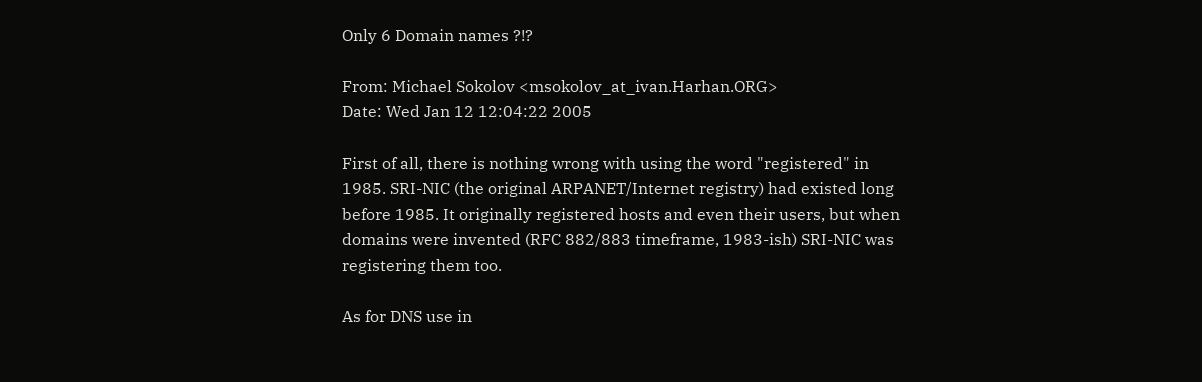Only 6 Domain names ?!?

From: Michael Sokolov <msokolov_at_ivan.Harhan.ORG>
Date: Wed Jan 12 12:04:22 2005

First of all, there is nothing wrong with using the word "registered" in
1985. SRI-NIC (the original ARPANET/Internet registry) had existed long
before 1985. It originally registered hosts and even their users, but when
domains were invented (RFC 882/883 timeframe, 1983-ish) SRI-NIC was
registering them too.

As for DNS use in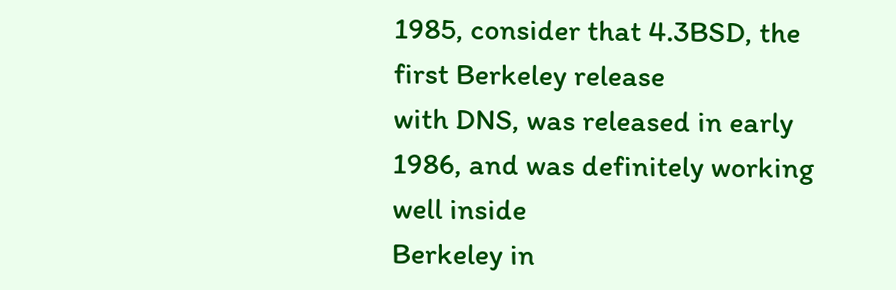1985, consider that 4.3BSD, the first Berkeley release
with DNS, was released in early 1986, and was definitely working well inside
Berkeley in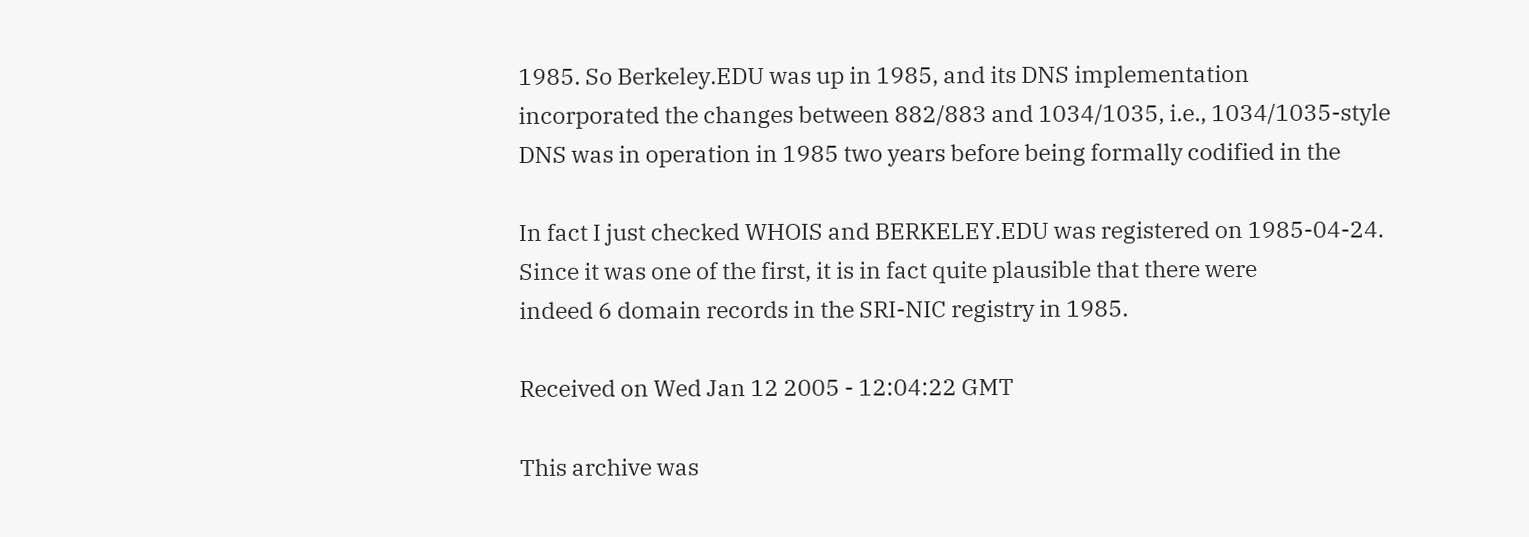1985. So Berkeley.EDU was up in 1985, and its DNS implementation
incorporated the changes between 882/883 and 1034/1035, i.e., 1034/1035-style
DNS was in operation in 1985 two years before being formally codified in the

In fact I just checked WHOIS and BERKELEY.EDU was registered on 1985-04-24.
Since it was one of the first, it is in fact quite plausible that there were
indeed 6 domain records in the SRI-NIC registry in 1985.

Received on Wed Jan 12 2005 - 12:04:22 GMT

This archive was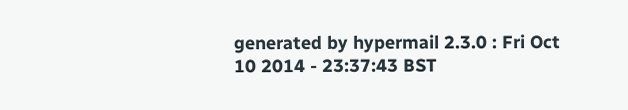generated by hypermail 2.3.0 : Fri Oct 10 2014 - 23:37:43 BST